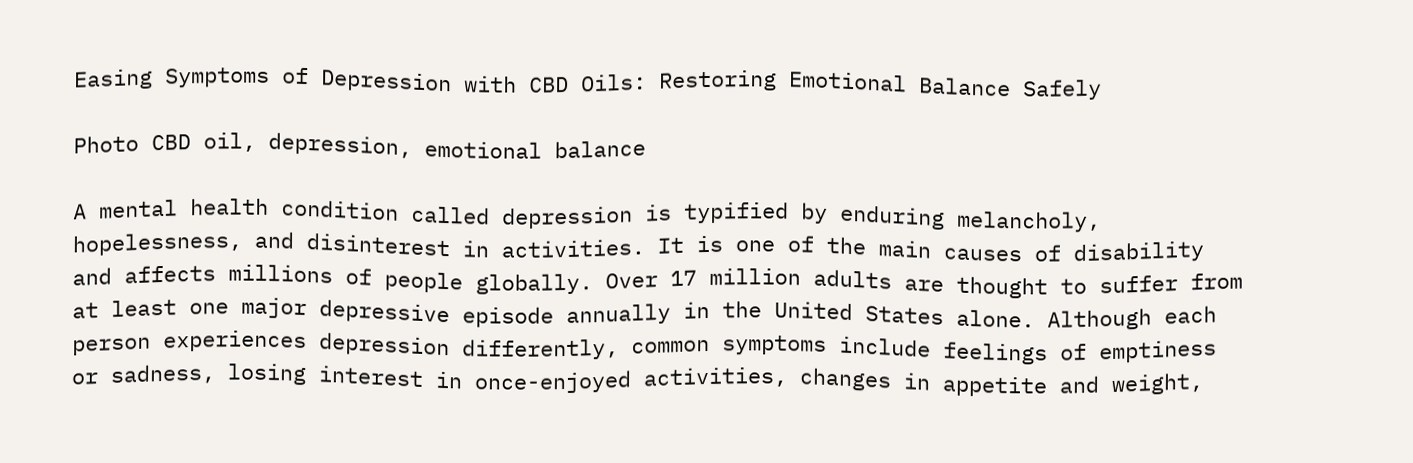Easing Symptoms of Depression with CBD Oils: Restoring Emotional Balance Safely

Photo CBD oil, depression, emotional balance

A mental health condition called depression is typified by enduring melancholy, hopelessness, and disinterest in activities. It is one of the main causes of disability and affects millions of people globally. Over 17 million adults are thought to suffer from at least one major depressive episode annually in the United States alone. Although each person experiences depression differently, common symptoms include feelings of emptiness or sadness, losing interest in once-enjoyed activities, changes in appetite and weight,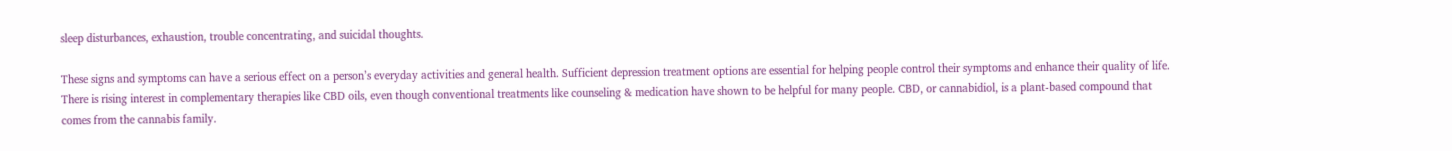sleep disturbances, exhaustion, trouble concentrating, and suicidal thoughts.

These signs and symptoms can have a serious effect on a person’s everyday activities and general health. Sufficient depression treatment options are essential for helping people control their symptoms and enhance their quality of life. There is rising interest in complementary therapies like CBD oils, even though conventional treatments like counseling & medication have shown to be helpful for many people. CBD, or cannabidiol, is a plant-based compound that comes from the cannabis family.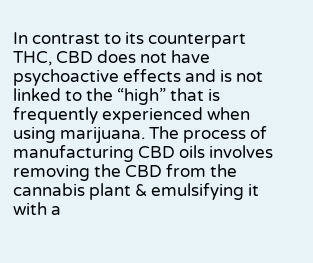In contrast to its counterpart THC, CBD does not have psychoactive effects and is not linked to the “high” that is frequently experienced when using marijuana. The process of manufacturing CBD oils involves removing the CBD from the cannabis plant & emulsifying it with a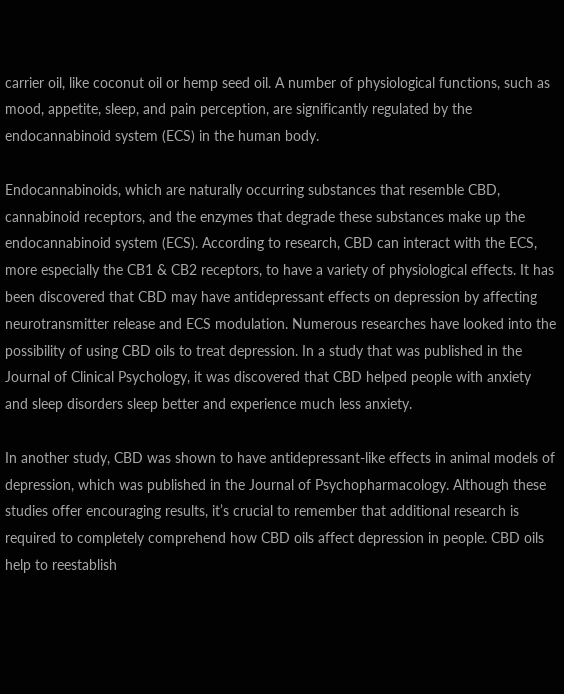carrier oil, like coconut oil or hemp seed oil. A number of physiological functions, such as mood, appetite, sleep, and pain perception, are significantly regulated by the endocannabinoid system (ECS) in the human body.

Endocannabinoids, which are naturally occurring substances that resemble CBD, cannabinoid receptors, and the enzymes that degrade these substances make up the endocannabinoid system (ECS). According to research, CBD can interact with the ECS, more especially the CB1 & CB2 receptors, to have a variety of physiological effects. It has been discovered that CBD may have antidepressant effects on depression by affecting neurotransmitter release and ECS modulation. Numerous researches have looked into the possibility of using CBD oils to treat depression. In a study that was published in the Journal of Clinical Psychology, it was discovered that CBD helped people with anxiety and sleep disorders sleep better and experience much less anxiety.

In another study, CBD was shown to have antidepressant-like effects in animal models of depression, which was published in the Journal of Psychopharmacology. Although these studies offer encouraging results, it’s crucial to remember that additional research is required to completely comprehend how CBD oils affect depression in people. CBD oils help to reestablish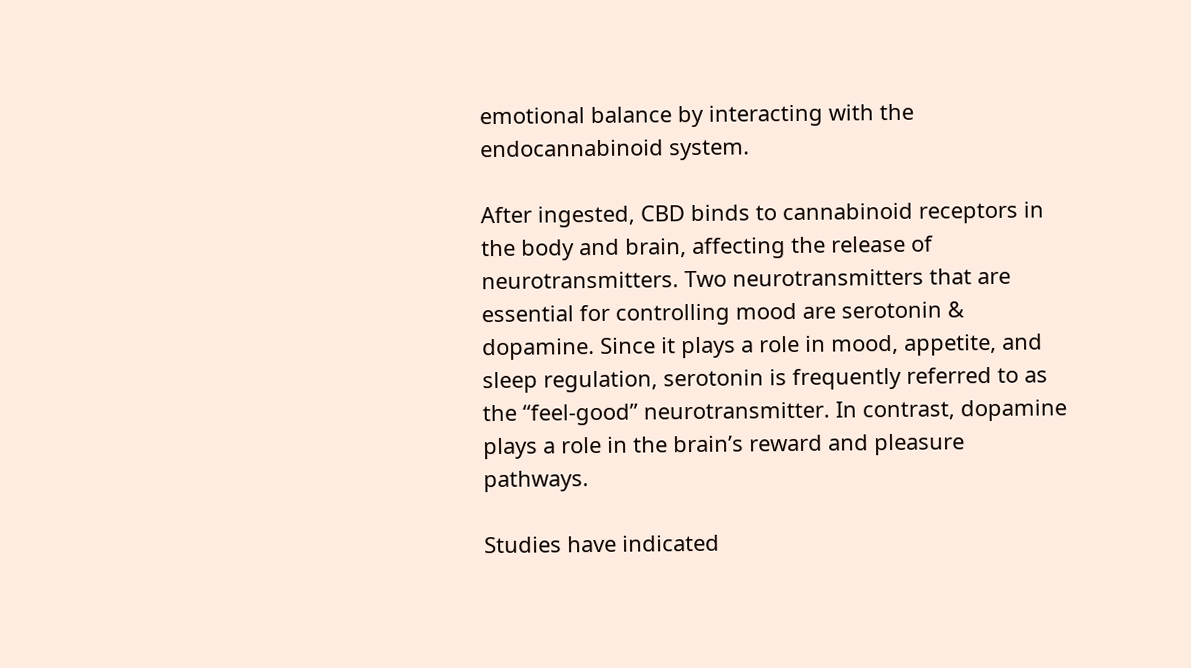emotional balance by interacting with the endocannabinoid system.

After ingested, CBD binds to cannabinoid receptors in the body and brain, affecting the release of neurotransmitters. Two neurotransmitters that are essential for controlling mood are serotonin & dopamine. Since it plays a role in mood, appetite, and sleep regulation, serotonin is frequently referred to as the “feel-good” neurotransmitter. In contrast, dopamine plays a role in the brain’s reward and pleasure pathways.

Studies have indicated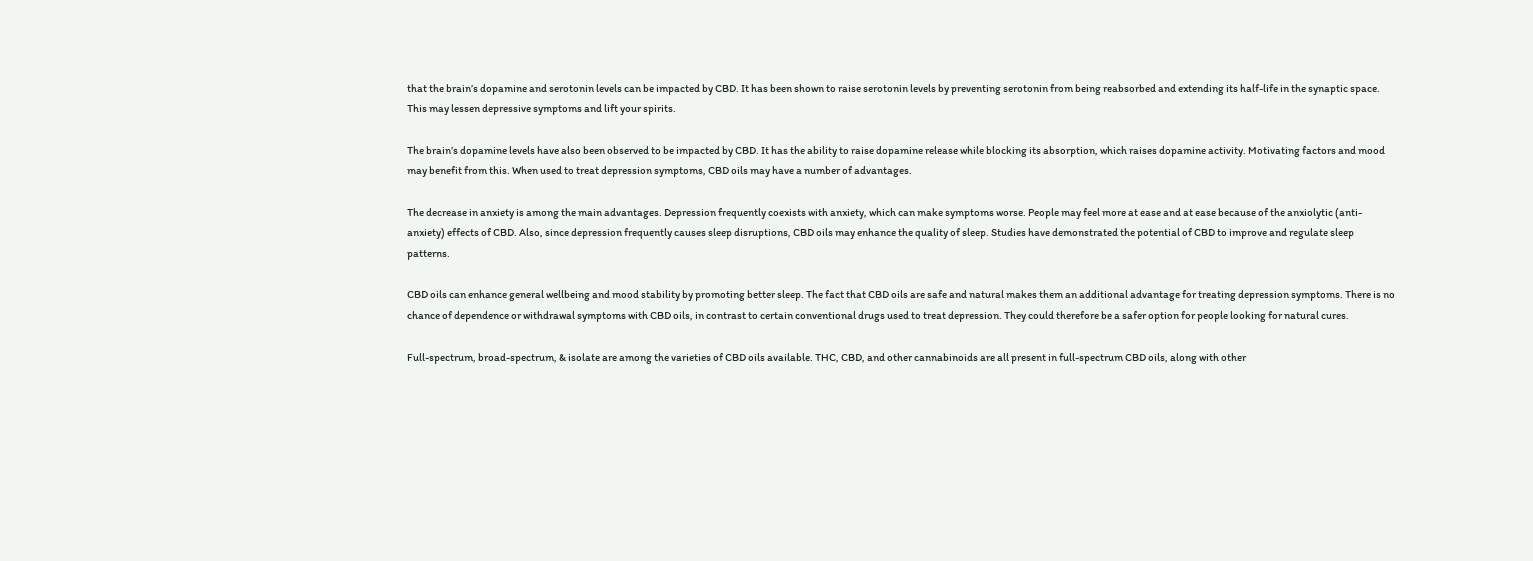that the brain’s dopamine and serotonin levels can be impacted by CBD. It has been shown to raise serotonin levels by preventing serotonin from being reabsorbed and extending its half-life in the synaptic space. This may lessen depressive symptoms and lift your spirits.

The brain’s dopamine levels have also been observed to be impacted by CBD. It has the ability to raise dopamine release while blocking its absorption, which raises dopamine activity. Motivating factors and mood may benefit from this. When used to treat depression symptoms, CBD oils may have a number of advantages.

The decrease in anxiety is among the main advantages. Depression frequently coexists with anxiety, which can make symptoms worse. People may feel more at ease and at ease because of the anxiolytic (anti-anxiety) effects of CBD. Also, since depression frequently causes sleep disruptions, CBD oils may enhance the quality of sleep. Studies have demonstrated the potential of CBD to improve and regulate sleep patterns.

CBD oils can enhance general wellbeing and mood stability by promoting better sleep. The fact that CBD oils are safe and natural makes them an additional advantage for treating depression symptoms. There is no chance of dependence or withdrawal symptoms with CBD oils, in contrast to certain conventional drugs used to treat depression. They could therefore be a safer option for people looking for natural cures.

Full-spectrum, broad-spectrum, & isolate are among the varieties of CBD oils available. THC, CBD, and other cannabinoids are all present in full-spectrum CBD oils, along with other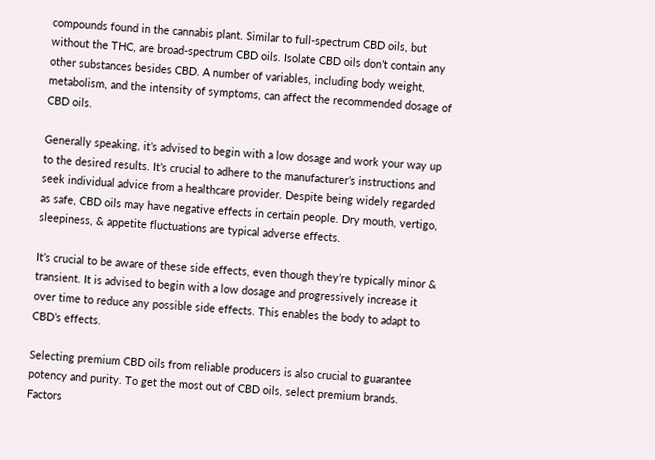compounds found in the cannabis plant. Similar to full-spectrum CBD oils, but without the THC, are broad-spectrum CBD oils. Isolate CBD oils don’t contain any other substances besides CBD. A number of variables, including body weight, metabolism, and the intensity of symptoms, can affect the recommended dosage of CBD oils.

Generally speaking, it’s advised to begin with a low dosage and work your way up to the desired results. It’s crucial to adhere to the manufacturer’s instructions and seek individual advice from a healthcare provider. Despite being widely regarded as safe, CBD oils may have negative effects in certain people. Dry mouth, vertigo, sleepiness, & appetite fluctuations are typical adverse effects.

It’s crucial to be aware of these side effects, even though they’re typically minor & transient. It is advised to begin with a low dosage and progressively increase it over time to reduce any possible side effects. This enables the body to adapt to CBD’s effects.

Selecting premium CBD oils from reliable producers is also crucial to guarantee potency and purity. To get the most out of CBD oils, select premium brands. Factors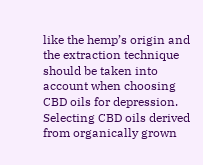like the hemp’s origin and the extraction technique should be taken into account when choosing CBD oils for depression. Selecting CBD oils derived from organically grown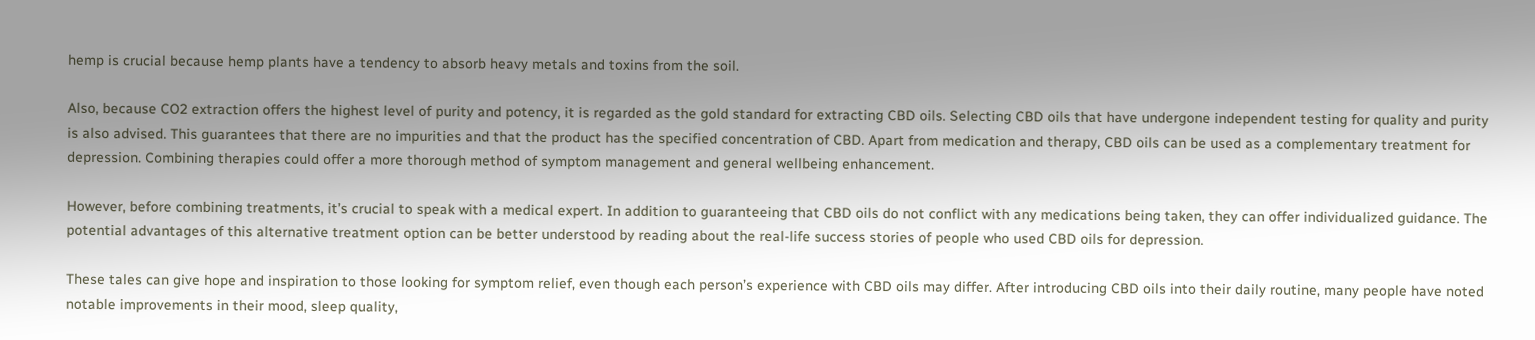hemp is crucial because hemp plants have a tendency to absorb heavy metals and toxins from the soil.

Also, because CO2 extraction offers the highest level of purity and potency, it is regarded as the gold standard for extracting CBD oils. Selecting CBD oils that have undergone independent testing for quality and purity is also advised. This guarantees that there are no impurities and that the product has the specified concentration of CBD. Apart from medication and therapy, CBD oils can be used as a complementary treatment for depression. Combining therapies could offer a more thorough method of symptom management and general wellbeing enhancement.

However, before combining treatments, it’s crucial to speak with a medical expert. In addition to guaranteeing that CBD oils do not conflict with any medications being taken, they can offer individualized guidance. The potential advantages of this alternative treatment option can be better understood by reading about the real-life success stories of people who used CBD oils for depression.

These tales can give hope and inspiration to those looking for symptom relief, even though each person’s experience with CBD oils may differ. After introducing CBD oils into their daily routine, many people have noted notable improvements in their mood, sleep quality,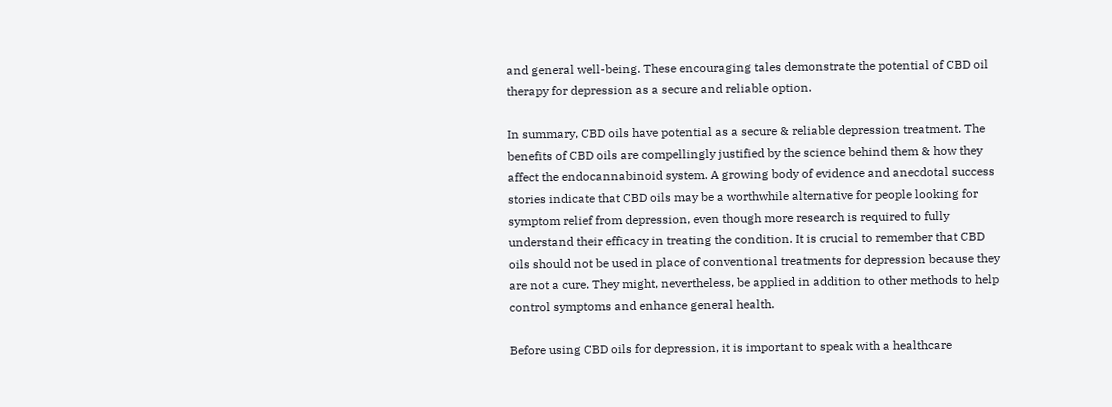and general well-being. These encouraging tales demonstrate the potential of CBD oil therapy for depression as a secure and reliable option.

In summary, CBD oils have potential as a secure & reliable depression treatment. The benefits of CBD oils are compellingly justified by the science behind them & how they affect the endocannabinoid system. A growing body of evidence and anecdotal success stories indicate that CBD oils may be a worthwhile alternative for people looking for symptom relief from depression, even though more research is required to fully understand their efficacy in treating the condition. It is crucial to remember that CBD oils should not be used in place of conventional treatments for depression because they are not a cure. They might, nevertheless, be applied in addition to other methods to help control symptoms and enhance general health.

Before using CBD oils for depression, it is important to speak with a healthcare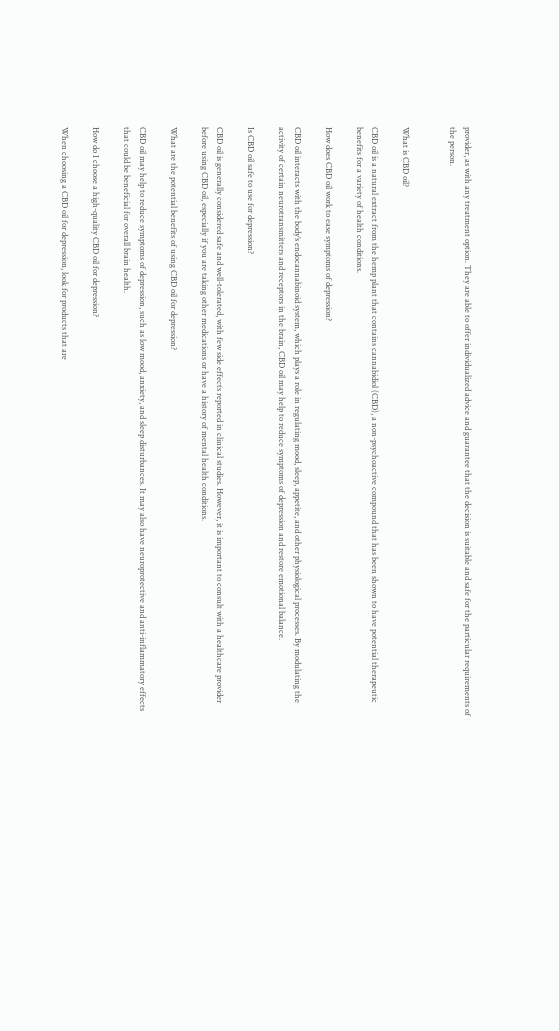provider, as with any treatment option. They are able to offer individualized advice and guarantee that the decision is suitable and safe for the particular requirements of the person.


What is CBD oil?

CBD oil is a natural extract from the hemp plant that contains cannabidiol (CBD), a non-psychoactive compound that has been shown to have potential therapeutic benefits for a variety of health conditions.

How does CBD oil work to ease symptoms of depression?

CBD oil interacts with the body’s endocannabinoid system, which plays a role in regulating mood, sleep, appetite, and other physiological processes. By modulating the activity of certain neurotransmitters and receptors in the brain, CBD oil may help to reduce symptoms of depression and restore emotional balance.

Is CBD oil safe to use for depression?

CBD oil is generally considered safe and well-tolerated, with few side effects reported in clinical studies. However, it is important to consult with a healthcare provider before using CBD oil, especially if you are taking other medications or have a history of mental health conditions.

What are the potential benefits of using CBD oil for depression?

CBD oil may help to reduce symptoms of depression, such as low mood, anxiety, and sleep disturbances. It may also have neuroprotective and anti-inflammatory effects that could be beneficial for overall brain health.

How do I choose a high-quality CBD oil for depression?

When choosing a CBD oil for depression, look for products that are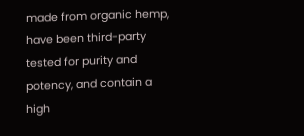made from organic hemp, have been third-party tested for purity and potency, and contain a high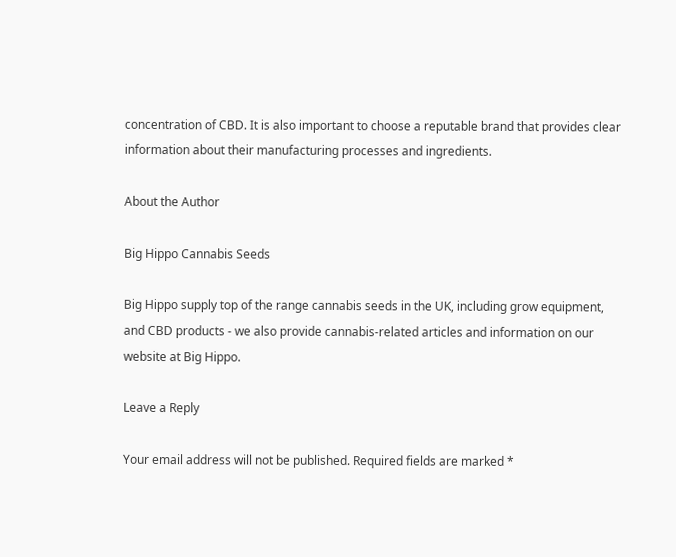concentration of CBD. It is also important to choose a reputable brand that provides clear information about their manufacturing processes and ingredients.

About the Author

Big Hippo Cannabis Seeds

Big Hippo supply top of the range cannabis seeds in the UK, including grow equipment, and CBD products - we also provide cannabis-related articles and information on our website at Big Hippo.

Leave a Reply

Your email address will not be published. Required fields are marked *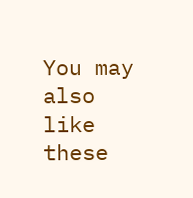You may also like these